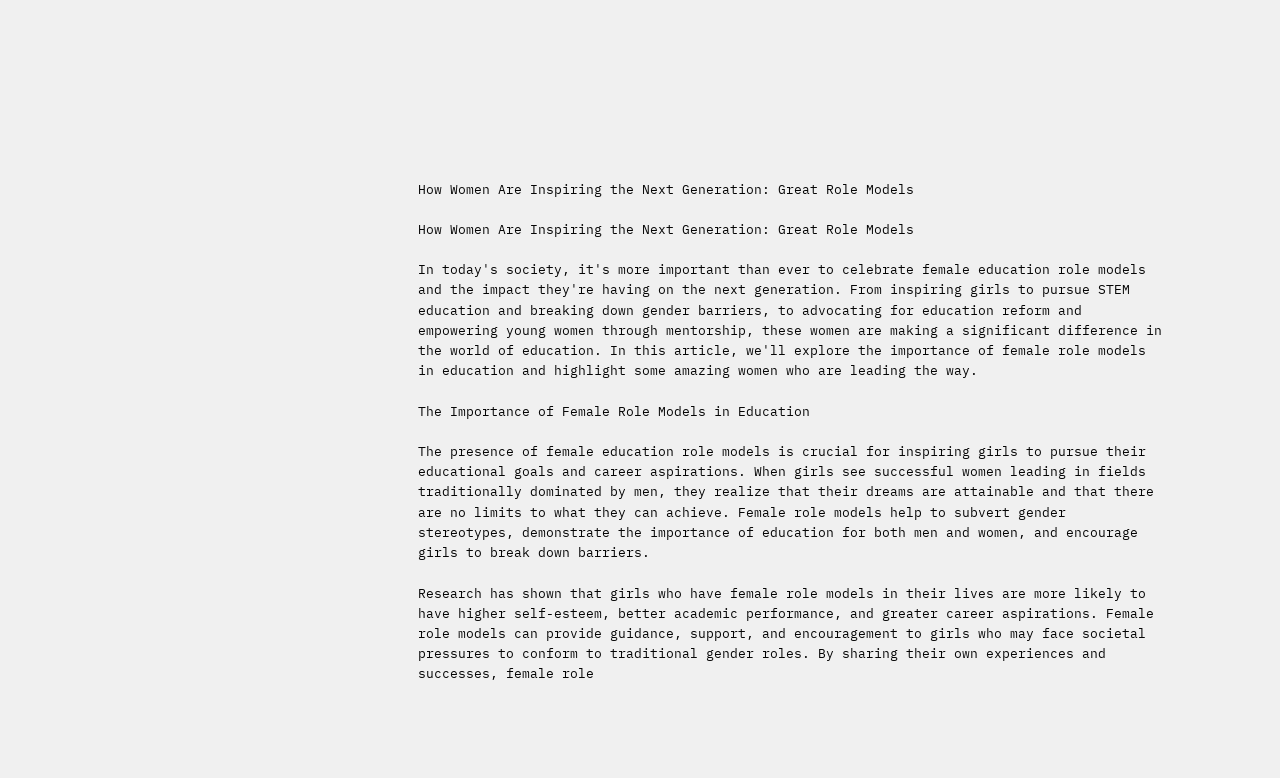How Women Are Inspiring the Next Generation: Great Role Models

How Women Are Inspiring the Next Generation: Great Role Models

In today's society, it's more important than ever to celebrate female education role models and the impact they're having on the next generation. From inspiring girls to pursue STEM education and breaking down gender barriers, to advocating for education reform and empowering young women through mentorship, these women are making a significant difference in the world of education. In this article, we'll explore the importance of female role models in education and highlight some amazing women who are leading the way.

The Importance of Female Role Models in Education

The presence of female education role models is crucial for inspiring girls to pursue their educational goals and career aspirations. When girls see successful women leading in fields traditionally dominated by men, they realize that their dreams are attainable and that there are no limits to what they can achieve. Female role models help to subvert gender stereotypes, demonstrate the importance of education for both men and women, and encourage girls to break down barriers.

Research has shown that girls who have female role models in their lives are more likely to have higher self-esteem, better academic performance, and greater career aspirations. Female role models can provide guidance, support, and encouragement to girls who may face societal pressures to conform to traditional gender roles. By sharing their own experiences and successes, female role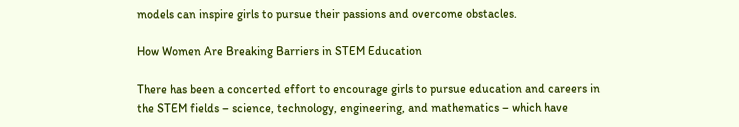models can inspire girls to pursue their passions and overcome obstacles.

How Women Are Breaking Barriers in STEM Education

There has been a concerted effort to encourage girls to pursue education and careers in the STEM fields – science, technology, engineering, and mathematics – which have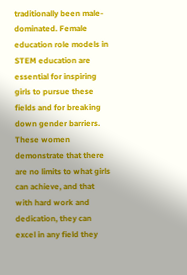traditionally been male-dominated. Female education role models in STEM education are essential for inspiring girls to pursue these fields and for breaking down gender barriers. These women demonstrate that there are no limits to what girls can achieve, and that with hard work and dedication, they can excel in any field they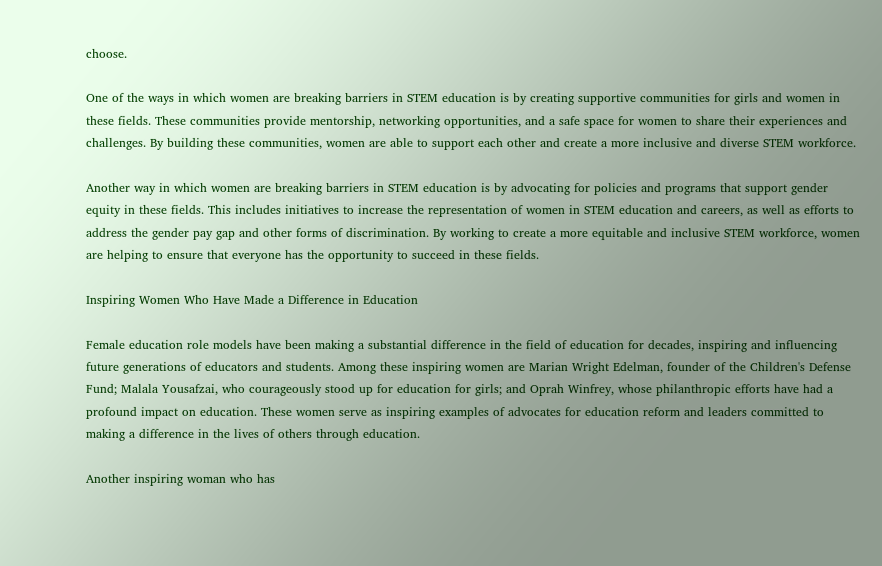choose.

One of the ways in which women are breaking barriers in STEM education is by creating supportive communities for girls and women in these fields. These communities provide mentorship, networking opportunities, and a safe space for women to share their experiences and challenges. By building these communities, women are able to support each other and create a more inclusive and diverse STEM workforce.

Another way in which women are breaking barriers in STEM education is by advocating for policies and programs that support gender equity in these fields. This includes initiatives to increase the representation of women in STEM education and careers, as well as efforts to address the gender pay gap and other forms of discrimination. By working to create a more equitable and inclusive STEM workforce, women are helping to ensure that everyone has the opportunity to succeed in these fields.

Inspiring Women Who Have Made a Difference in Education

Female education role models have been making a substantial difference in the field of education for decades, inspiring and influencing future generations of educators and students. Among these inspiring women are Marian Wright Edelman, founder of the Children's Defense Fund; Malala Yousafzai, who courageously stood up for education for girls; and Oprah Winfrey, whose philanthropic efforts have had a profound impact on education. These women serve as inspiring examples of advocates for education reform and leaders committed to making a difference in the lives of others through education.

Another inspiring woman who has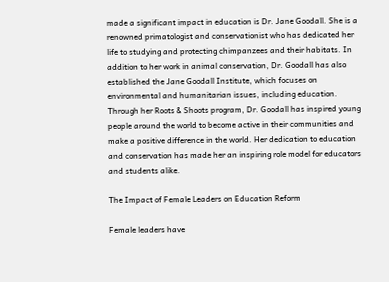made a significant impact in education is Dr. Jane Goodall. She is a renowned primatologist and conservationist who has dedicated her life to studying and protecting chimpanzees and their habitats. In addition to her work in animal conservation, Dr. Goodall has also established the Jane Goodall Institute, which focuses on environmental and humanitarian issues, including education. Through her Roots & Shoots program, Dr. Goodall has inspired young people around the world to become active in their communities and make a positive difference in the world. Her dedication to education and conservation has made her an inspiring role model for educators and students alike.

The Impact of Female Leaders on Education Reform

Female leaders have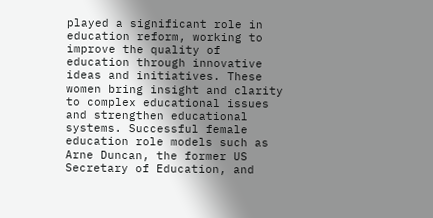played a significant role in education reform, working to improve the quality of education through innovative ideas and initiatives. These women bring insight and clarity to complex educational issues and strengthen educational systems. Successful female education role models such as Arne Duncan, the former US Secretary of Education, and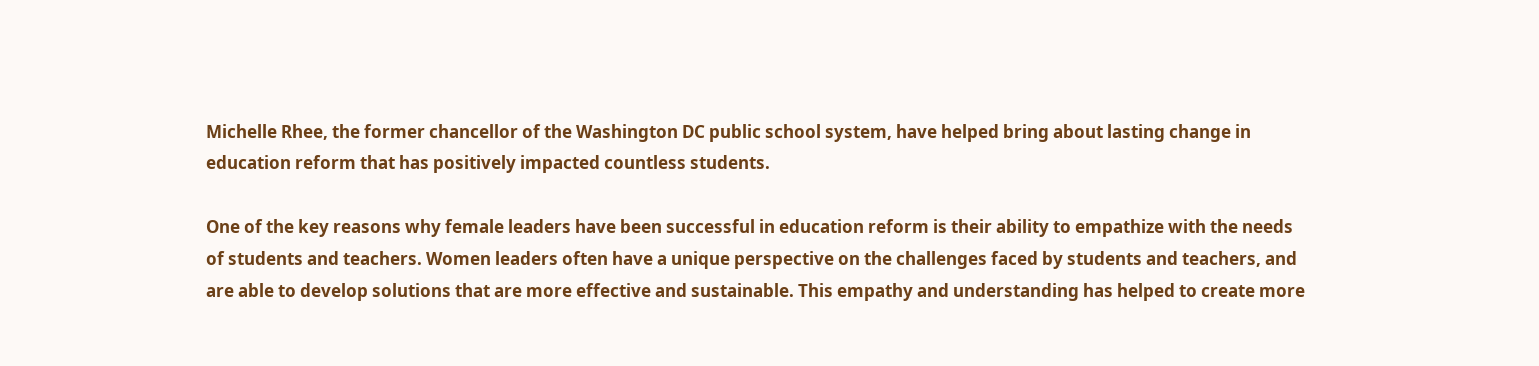Michelle Rhee, the former chancellor of the Washington DC public school system, have helped bring about lasting change in education reform that has positively impacted countless students.

One of the key reasons why female leaders have been successful in education reform is their ability to empathize with the needs of students and teachers. Women leaders often have a unique perspective on the challenges faced by students and teachers, and are able to develop solutions that are more effective and sustainable. This empathy and understanding has helped to create more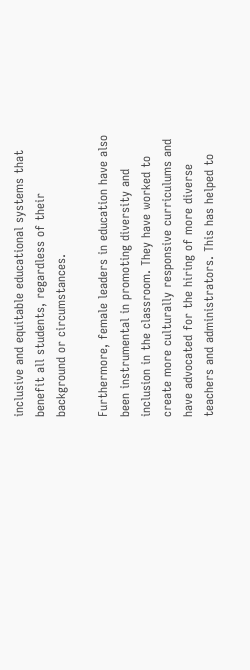inclusive and equitable educational systems that benefit all students, regardless of their background or circumstances.

Furthermore, female leaders in education have also been instrumental in promoting diversity and inclusion in the classroom. They have worked to create more culturally responsive curriculums and have advocated for the hiring of more diverse teachers and administrators. This has helped to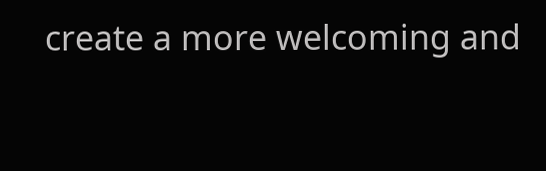create a more welcoming and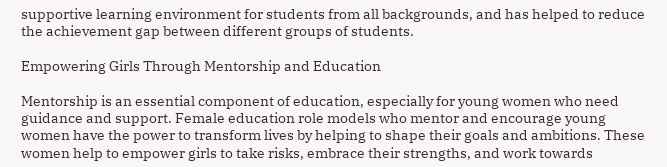supportive learning environment for students from all backgrounds, and has helped to reduce the achievement gap between different groups of students.

Empowering Girls Through Mentorship and Education

Mentorship is an essential component of education, especially for young women who need guidance and support. Female education role models who mentor and encourage young women have the power to transform lives by helping to shape their goals and ambitions. These women help to empower girls to take risks, embrace their strengths, and work towards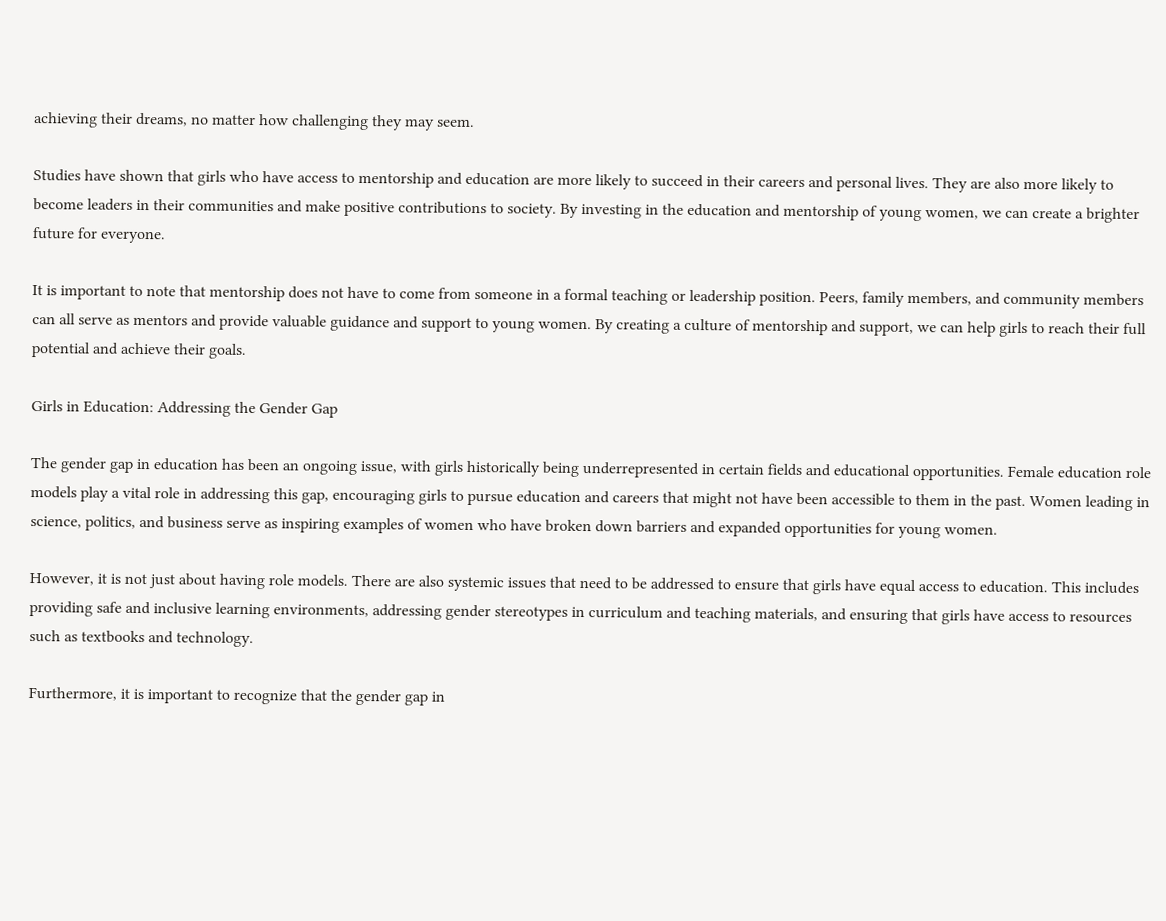achieving their dreams, no matter how challenging they may seem.

Studies have shown that girls who have access to mentorship and education are more likely to succeed in their careers and personal lives. They are also more likely to become leaders in their communities and make positive contributions to society. By investing in the education and mentorship of young women, we can create a brighter future for everyone.

It is important to note that mentorship does not have to come from someone in a formal teaching or leadership position. Peers, family members, and community members can all serve as mentors and provide valuable guidance and support to young women. By creating a culture of mentorship and support, we can help girls to reach their full potential and achieve their goals.

Girls in Education: Addressing the Gender Gap

The gender gap in education has been an ongoing issue, with girls historically being underrepresented in certain fields and educational opportunities. Female education role models play a vital role in addressing this gap, encouraging girls to pursue education and careers that might not have been accessible to them in the past. Women leading in science, politics, and business serve as inspiring examples of women who have broken down barriers and expanded opportunities for young women.

However, it is not just about having role models. There are also systemic issues that need to be addressed to ensure that girls have equal access to education. This includes providing safe and inclusive learning environments, addressing gender stereotypes in curriculum and teaching materials, and ensuring that girls have access to resources such as textbooks and technology.

Furthermore, it is important to recognize that the gender gap in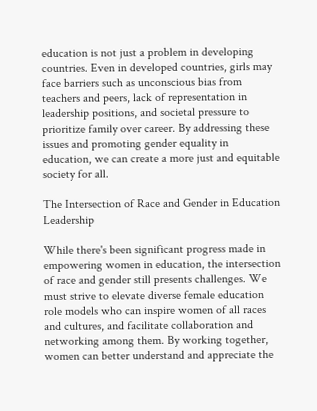education is not just a problem in developing countries. Even in developed countries, girls may face barriers such as unconscious bias from teachers and peers, lack of representation in leadership positions, and societal pressure to prioritize family over career. By addressing these issues and promoting gender equality in education, we can create a more just and equitable society for all.

The Intersection of Race and Gender in Education Leadership

While there's been significant progress made in empowering women in education, the intersection of race and gender still presents challenges. We must strive to elevate diverse female education role models who can inspire women of all races and cultures, and facilitate collaboration and networking among them. By working together, women can better understand and appreciate the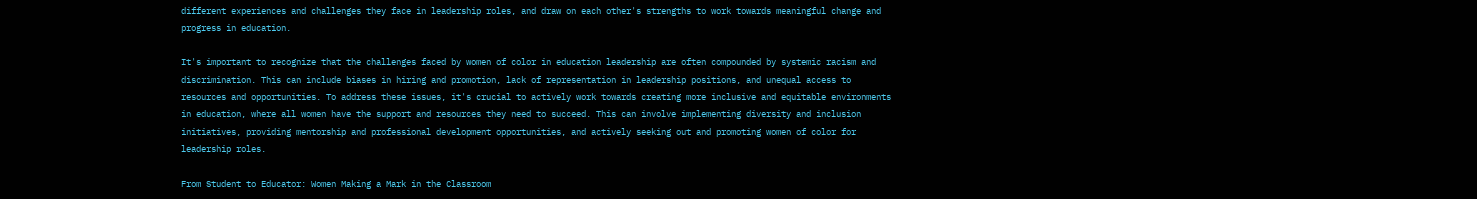different experiences and challenges they face in leadership roles, and draw on each other's strengths to work towards meaningful change and progress in education.

It's important to recognize that the challenges faced by women of color in education leadership are often compounded by systemic racism and discrimination. This can include biases in hiring and promotion, lack of representation in leadership positions, and unequal access to resources and opportunities. To address these issues, it's crucial to actively work towards creating more inclusive and equitable environments in education, where all women have the support and resources they need to succeed. This can involve implementing diversity and inclusion initiatives, providing mentorship and professional development opportunities, and actively seeking out and promoting women of color for leadership roles.

From Student to Educator: Women Making a Mark in the Classroom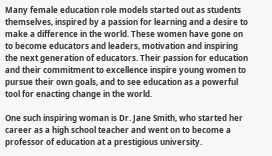Many female education role models started out as students themselves, inspired by a passion for learning and a desire to make a difference in the world. These women have gone on to become educators and leaders, motivation and inspiring the next generation of educators. Their passion for education and their commitment to excellence inspire young women to pursue their own goals, and to see education as a powerful tool for enacting change in the world.

One such inspiring woman is Dr. Jane Smith, who started her career as a high school teacher and went on to become a professor of education at a prestigious university.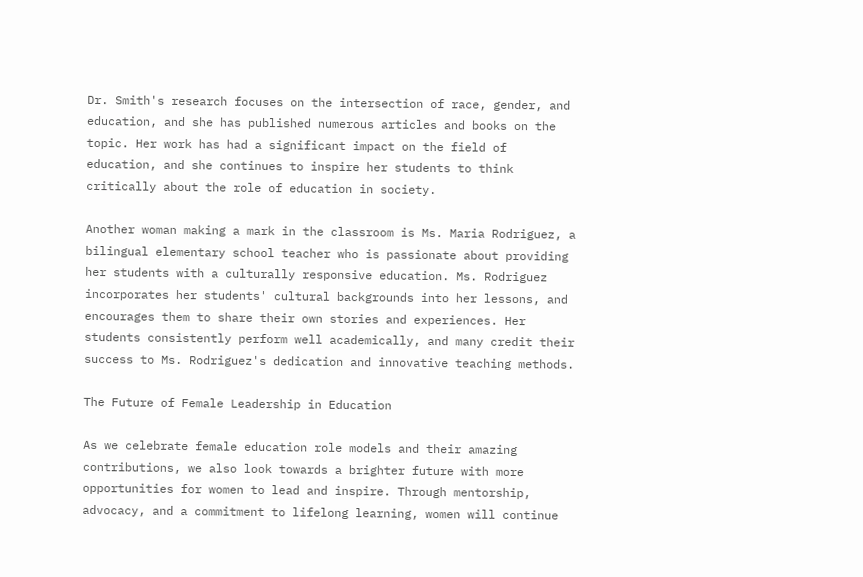Dr. Smith's research focuses on the intersection of race, gender, and education, and she has published numerous articles and books on the topic. Her work has had a significant impact on the field of education, and she continues to inspire her students to think critically about the role of education in society.

Another woman making a mark in the classroom is Ms. Maria Rodriguez, a bilingual elementary school teacher who is passionate about providing her students with a culturally responsive education. Ms. Rodriguez incorporates her students' cultural backgrounds into her lessons, and encourages them to share their own stories and experiences. Her students consistently perform well academically, and many credit their success to Ms. Rodriguez's dedication and innovative teaching methods.

The Future of Female Leadership in Education

As we celebrate female education role models and their amazing contributions, we also look towards a brighter future with more opportunities for women to lead and inspire. Through mentorship, advocacy, and a commitment to lifelong learning, women will continue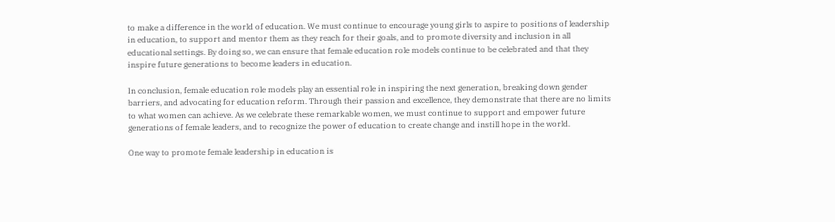to make a difference in the world of education. We must continue to encourage young girls to aspire to positions of leadership in education, to support and mentor them as they reach for their goals, and to promote diversity and inclusion in all educational settings. By doing so, we can ensure that female education role models continue to be celebrated and that they inspire future generations to become leaders in education.

In conclusion, female education role models play an essential role in inspiring the next generation, breaking down gender barriers, and advocating for education reform. Through their passion and excellence, they demonstrate that there are no limits to what women can achieve. As we celebrate these remarkable women, we must continue to support and empower future generations of female leaders, and to recognize the power of education to create change and instill hope in the world.

One way to promote female leadership in education is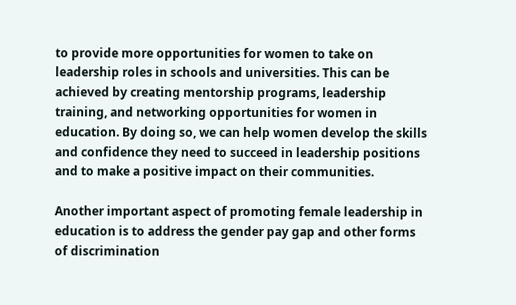to provide more opportunities for women to take on leadership roles in schools and universities. This can be achieved by creating mentorship programs, leadership training, and networking opportunities for women in education. By doing so, we can help women develop the skills and confidence they need to succeed in leadership positions and to make a positive impact on their communities.

Another important aspect of promoting female leadership in education is to address the gender pay gap and other forms of discrimination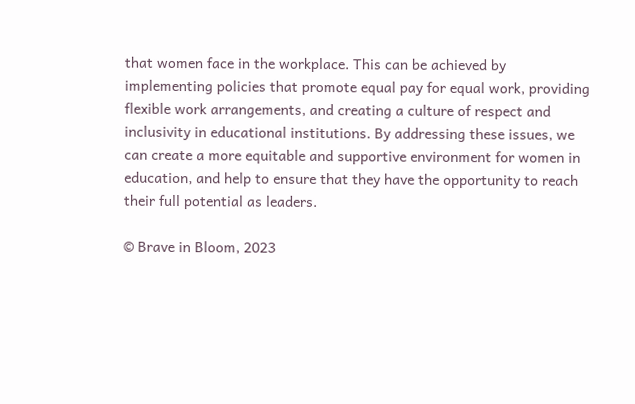that women face in the workplace. This can be achieved by implementing policies that promote equal pay for equal work, providing flexible work arrangements, and creating a culture of respect and inclusivity in educational institutions. By addressing these issues, we can create a more equitable and supportive environment for women in education, and help to ensure that they have the opportunity to reach their full potential as leaders.

© Brave in Bloom, 2023